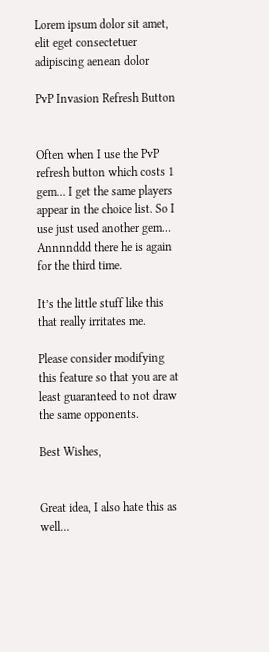Lorem ipsum dolor sit amet, elit eget consectetuer adipiscing aenean dolor

PvP Invasion Refresh Button


Often when I use the PvP refresh button which costs 1 gem… I get the same players appear in the choice list. So I use just used another gem… Annnnddd there he is again for the third time.

It’s the little stuff like this that really irritates me.

Please consider modifying this feature so that you are at least guaranteed to not draw the same opponents.

Best Wishes,


Great idea, I also hate this as well…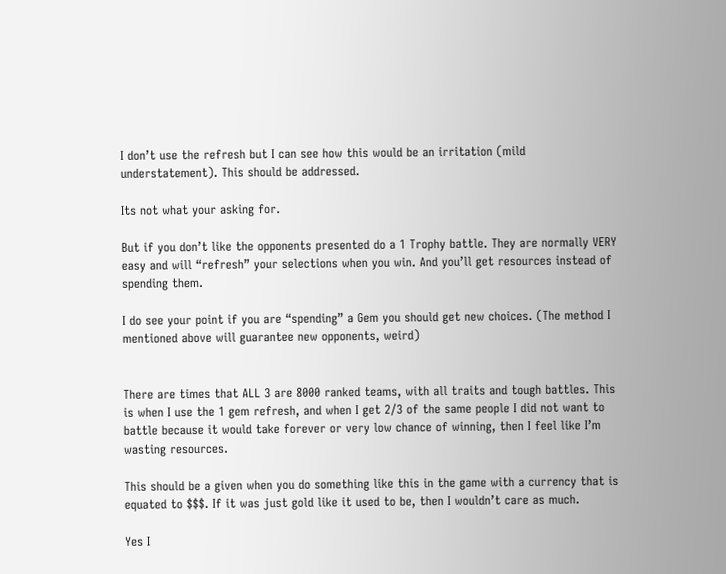I don’t use the refresh but I can see how this would be an irritation (mild understatement). This should be addressed.

Its not what your asking for.

But if you don’t like the opponents presented do a 1 Trophy battle. They are normally VERY easy and will “refresh” your selections when you win. And you’ll get resources instead of spending them.

I do see your point if you are “spending” a Gem you should get new choices. (The method I mentioned above will guarantee new opponents, weird)


There are times that ALL 3 are 8000 ranked teams, with all traits and tough battles. This is when I use the 1 gem refresh, and when I get 2/3 of the same people I did not want to battle because it would take forever or very low chance of winning, then I feel like I’m wasting resources.

This should be a given when you do something like this in the game with a currency that is equated to $$$. If it was just gold like it used to be, then I wouldn’t care as much.

Yes I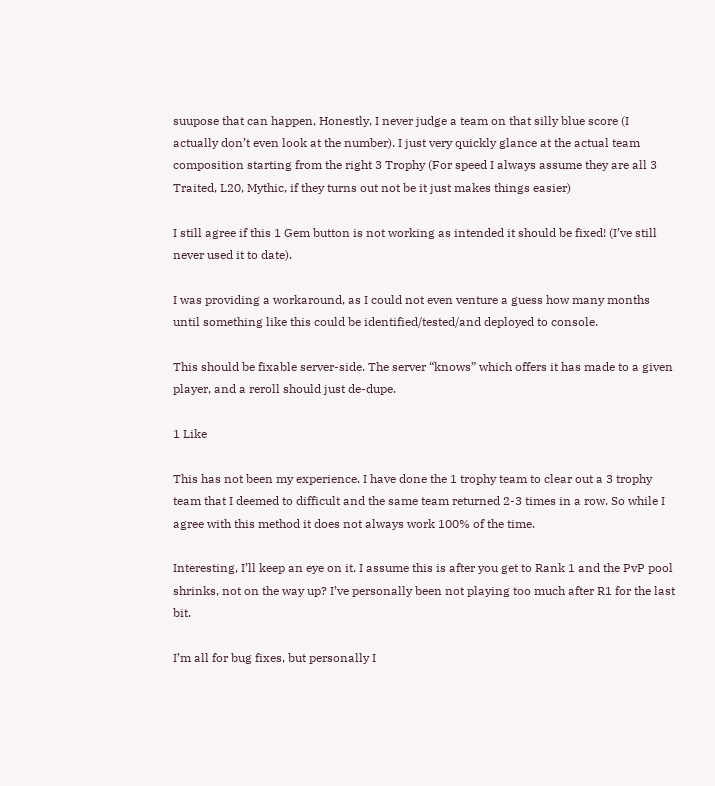suupose that can happen, Honestly, I never judge a team on that silly blue score (I actually don’t even look at the number). I just very quickly glance at the actual team composition starting from the right 3 Trophy (For speed I always assume they are all 3 Traited, L20, Mythic, if they turns out not be it just makes things easier)

I still agree if this 1 Gem button is not working as intended it should be fixed! (I’ve still never used it to date).

I was providing a workaround, as I could not even venture a guess how many months until something like this could be identified/tested/and deployed to console.

This should be fixable server-side. The server “knows” which offers it has made to a given player, and a reroll should just de-dupe.

1 Like

This has not been my experience. I have done the 1 trophy team to clear out a 3 trophy team that I deemed to difficult and the same team returned 2-3 times in a row. So while I agree with this method it does not always work 100% of the time.

Interesting, I’ll keep an eye on it. I assume this is after you get to Rank 1 and the PvP pool shrinks, not on the way up? I’ve personally been not playing too much after R1 for the last bit.

I’m all for bug fixes, but personally I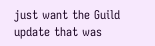just want the Guild update that was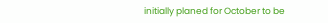initially planed for October to be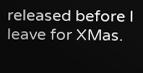released before I leave for XMas.